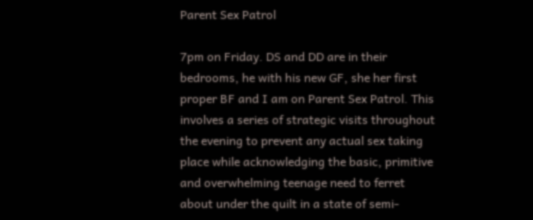Parent Sex Patrol

7pm on Friday. DS and DD are in their bedrooms, he with his new GF, she her first proper BF and I am on Parent Sex Patrol. This involves a series of strategic visits throughout the evening to prevent any actual sex taking place while acknowledging the basic, primitive and overwhelming teenage need to ferret about under the quilt in a state of semi-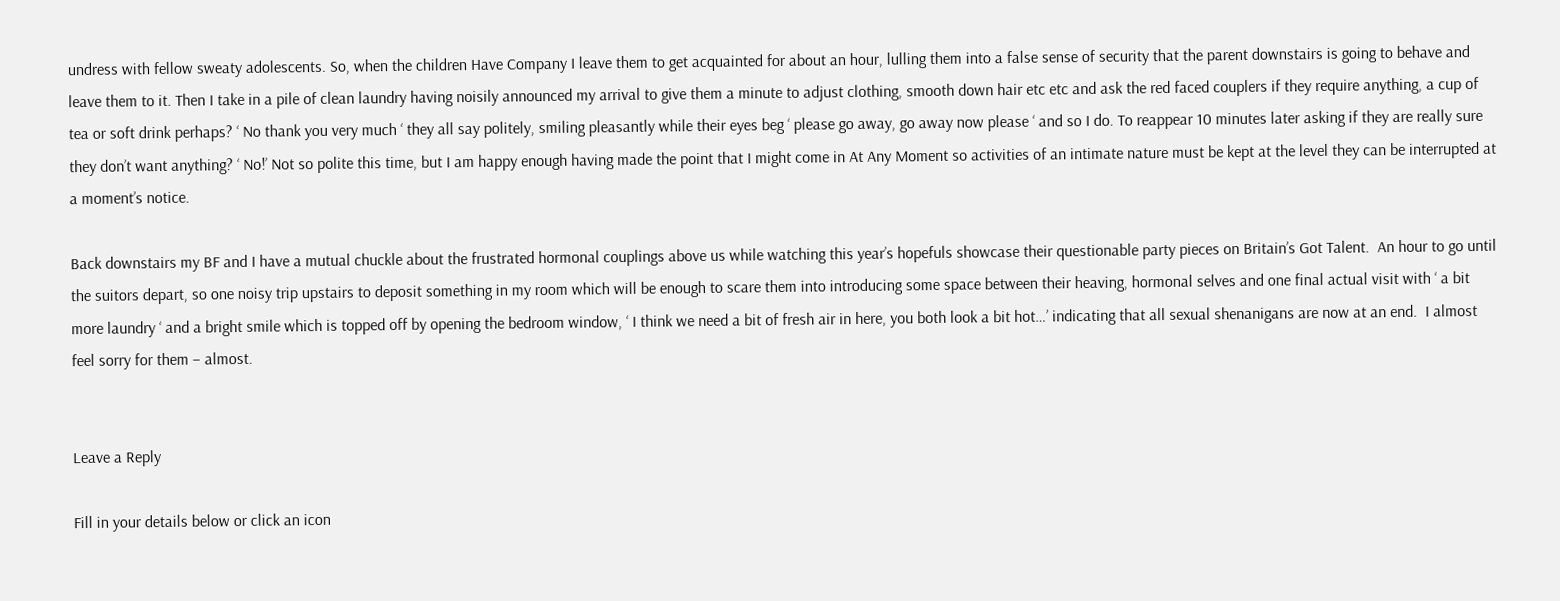undress with fellow sweaty adolescents. So, when the children Have Company I leave them to get acquainted for about an hour, lulling them into a false sense of security that the parent downstairs is going to behave and leave them to it. Then I take in a pile of clean laundry having noisily announced my arrival to give them a minute to adjust clothing, smooth down hair etc etc and ask the red faced couplers if they require anything, a cup of tea or soft drink perhaps? ‘ No thank you very much ‘ they all say politely, smiling pleasantly while their eyes beg ‘ please go away, go away now please ‘ and so I do. To reappear 10 minutes later asking if they are really sure they don’t want anything? ‘ No!’ Not so polite this time, but I am happy enough having made the point that I might come in At Any Moment so activities of an intimate nature must be kept at the level they can be interrupted at a moment’s notice.

Back downstairs my BF and I have a mutual chuckle about the frustrated hormonal couplings above us while watching this year’s hopefuls showcase their questionable party pieces on Britain’s Got Talent.  An hour to go until the suitors depart, so one noisy trip upstairs to deposit something in my room which will be enough to scare them into introducing some space between their heaving, hormonal selves and one final actual visit with ‘ a bit more laundry ‘ and a bright smile which is topped off by opening the bedroom window, ‘ I think we need a bit of fresh air in here, you both look a bit hot…’ indicating that all sexual shenanigans are now at an end.  I almost feel sorry for them – almost.


Leave a Reply

Fill in your details below or click an icon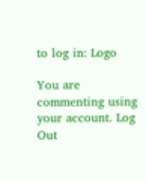to log in: Logo

You are commenting using your account. Log Out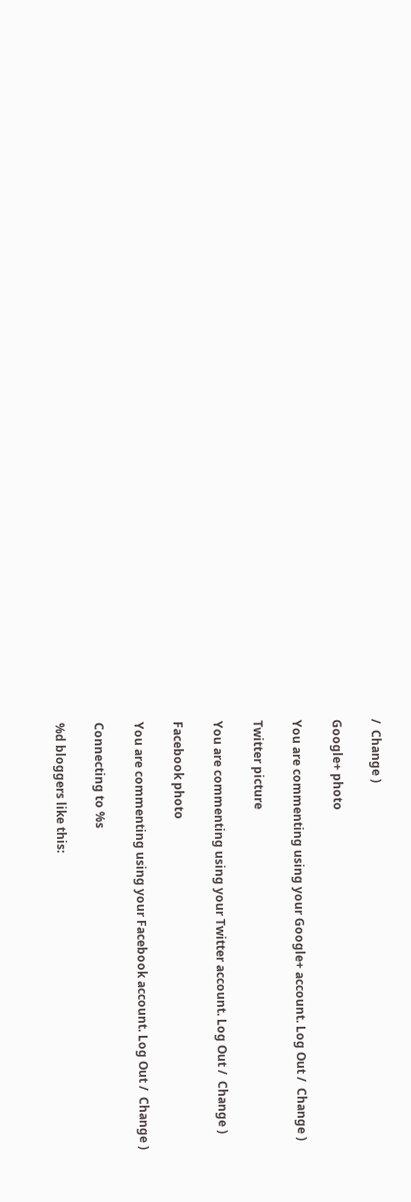/  Change )

Google+ photo

You are commenting using your Google+ account. Log Out /  Change )

Twitter picture

You are commenting using your Twitter account. Log Out /  Change )

Facebook photo

You are commenting using your Facebook account. Log Out /  Change )

Connecting to %s

%d bloggers like this: